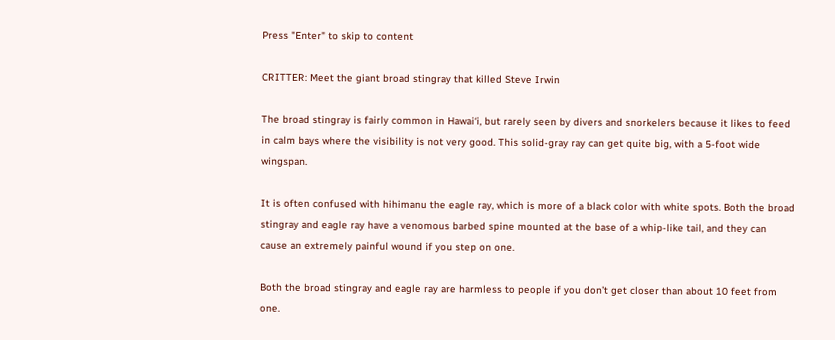Press "Enter" to skip to content

CRITTER: Meet the giant broad stingray that killed Steve Irwin

The broad stingray is fairly common in Hawai‘i, but rarely seen by divers and snorkelers because it likes to feed in calm bays where the visibility is not very good. This solid-gray ray can get quite big, with a 5-foot wide wingspan.

It is often confused with hihimanu the eagle ray, which is more of a black color with white spots. Both the broad stingray and eagle ray have a venomous barbed spine mounted at the base of a whip-like tail, and they can cause an extremely painful wound if you step on one.

Both the broad stingray and eagle ray are harmless to people if you don’t get closer than about 10 feet from one.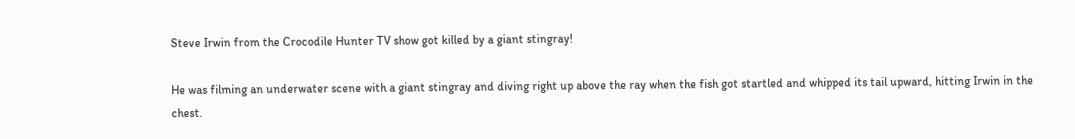Steve Irwin from the Crocodile Hunter TV show got killed by a giant stingray!

He was filming an underwater scene with a giant stingray and diving right up above the ray when the fish got startled and whipped its tail upward, hitting Irwin in the chest.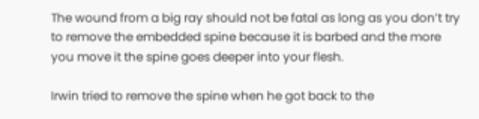The wound from a big ray should not be fatal as long as you don’t try to remove the embedded spine because it is barbed and the more you move it the spine goes deeper into your flesh.

Irwin tried to remove the spine when he got back to the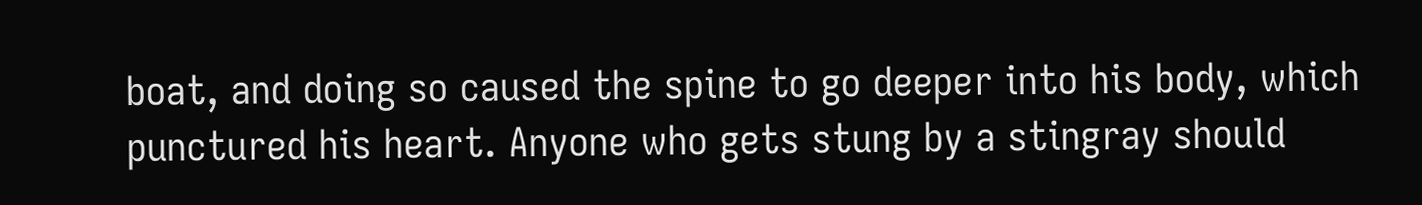boat, and doing so caused the spine to go deeper into his body, which punctured his heart. Anyone who gets stung by a stingray should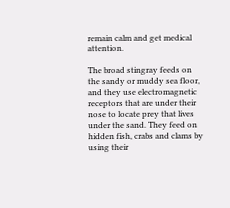remain calm and get medical attention.

The broad stingray feeds on the sandy or muddy sea floor, and they use electromagnetic receptors that are under their nose to locate prey that lives under the sand. They feed on hidden fish, crabs and clams by using their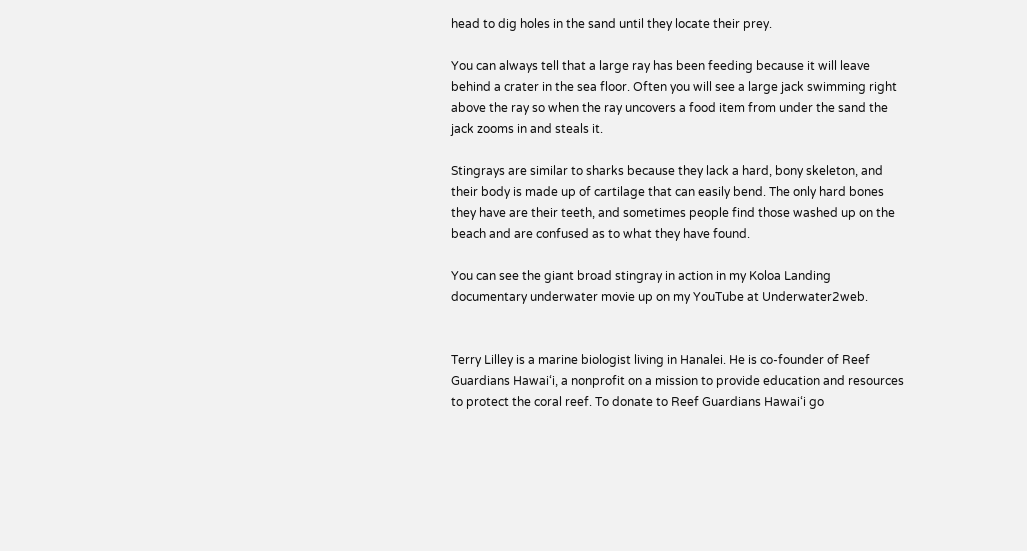head to dig holes in the sand until they locate their prey.

You can always tell that a large ray has been feeding because it will leave behind a crater in the sea floor. Often you will see a large jack swimming right above the ray so when the ray uncovers a food item from under the sand the jack zooms in and steals it.

Stingrays are similar to sharks because they lack a hard, bony skeleton, and their body is made up of cartilage that can easily bend. The only hard bones they have are their teeth, and sometimes people find those washed up on the beach and are confused as to what they have found.

You can see the giant broad stingray in action in my Koloa Landing documentary underwater movie up on my YouTube at Underwater2web.


Terry Lilley is a marine biologist living in Hanalei. He is co-founder of Reef Guardians Hawai‘i, a nonprofit on a mission to provide education and resources to protect the coral reef. To donate to Reef Guardians Hawai‘i go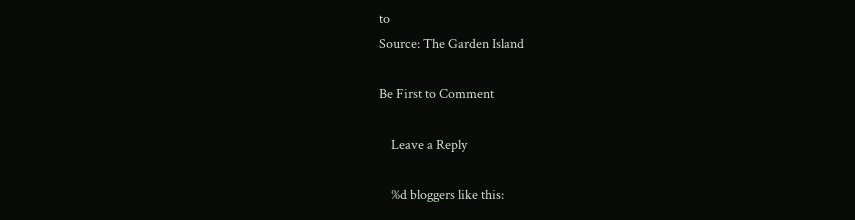to
Source: The Garden Island

Be First to Comment

    Leave a Reply

    %d bloggers like this: